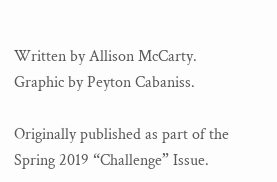Written by Allison McCarty.
Graphic by Peyton Cabaniss.

Originally published as part of the Spring 2019 “Challenge” Issue.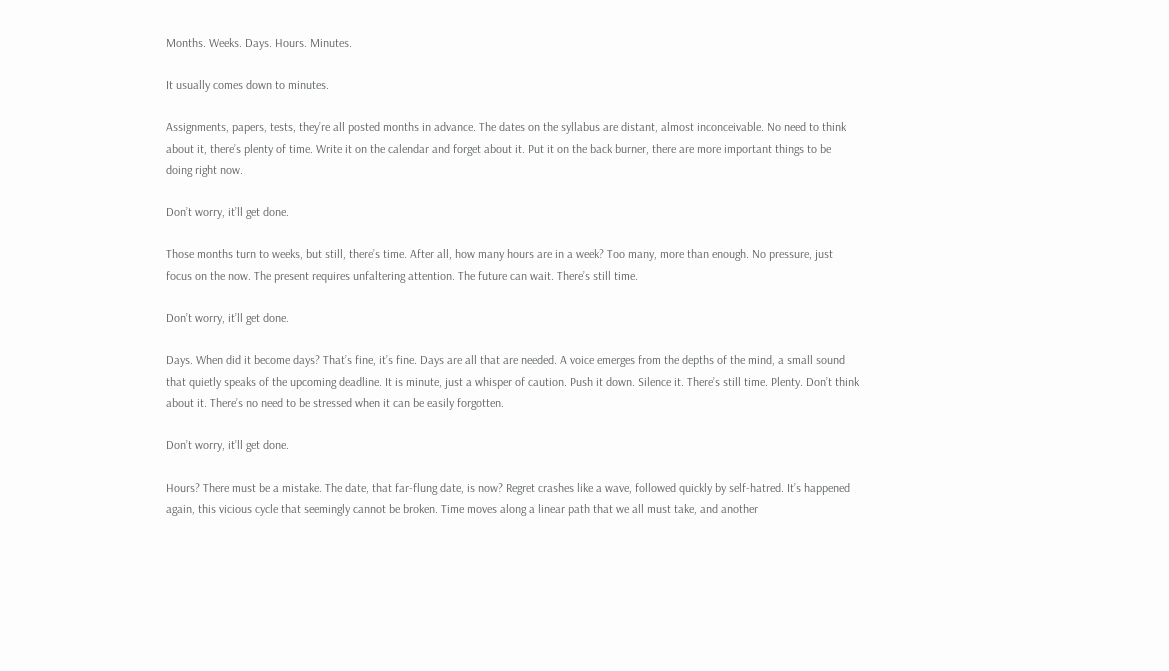Months. Weeks. Days. Hours. Minutes.

It usually comes down to minutes.

Assignments, papers, tests, they’re all posted months in advance. The dates on the syllabus are distant, almost inconceivable. No need to think about it, there’s plenty of time. Write it on the calendar and forget about it. Put it on the back burner, there are more important things to be doing right now.

Don’t worry, it’ll get done.

Those months turn to weeks, but still, there’s time. After all, how many hours are in a week? Too many, more than enough. No pressure, just focus on the now. The present requires unfaltering attention. The future can wait. There’s still time.

Don’t worry, it’ll get done.

Days. When did it become days? That’s fine, it’s fine. Days are all that are needed. A voice emerges from the depths of the mind, a small sound that quietly speaks of the upcoming deadline. It is minute, just a whisper of caution. Push it down. Silence it. There’s still time. Plenty. Don’t think about it. There’s no need to be stressed when it can be easily forgotten.

Don’t worry, it’ll get done.

Hours? There must be a mistake. The date, that far-flung date, is now? Regret crashes like a wave, followed quickly by self-hatred. It’s happened again, this vicious cycle that seemingly cannot be broken. Time moves along a linear path that we all must take, and another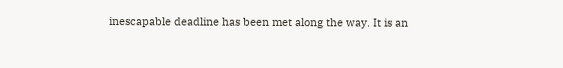inescapable deadline has been met along the way. It is an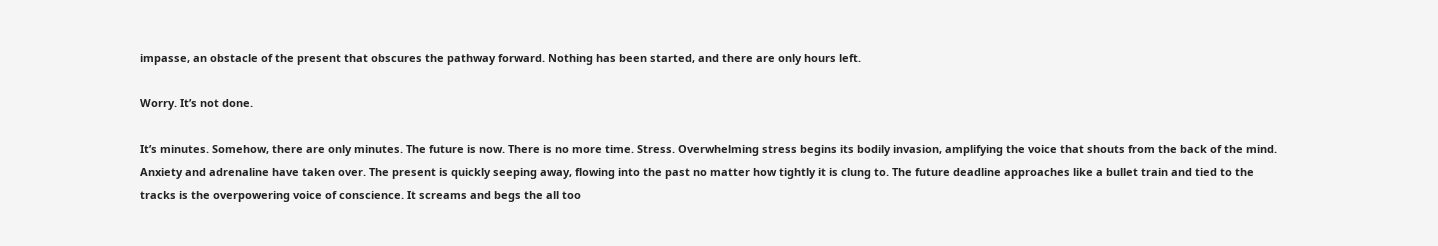impasse, an obstacle of the present that obscures the pathway forward. Nothing has been started, and there are only hours left.

Worry. It’s not done.

It’s minutes. Somehow, there are only minutes. The future is now. There is no more time. Stress. Overwhelming stress begins its bodily invasion, amplifying the voice that shouts from the back of the mind. Anxiety and adrenaline have taken over. The present is quickly seeping away, flowing into the past no matter how tightly it is clung to. The future deadline approaches like a bullet train and tied to the tracks is the overpowering voice of conscience. It screams and begs the all too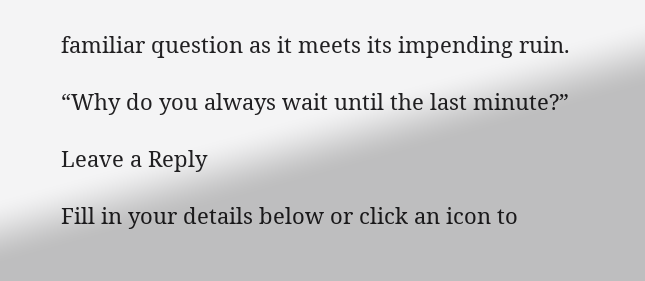familiar question as it meets its impending ruin.

“Why do you always wait until the last minute?”

Leave a Reply

Fill in your details below or click an icon to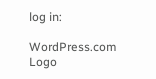log in:

WordPress.com Logo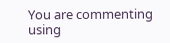You are commenting using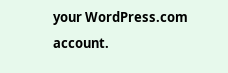your WordPress.com account.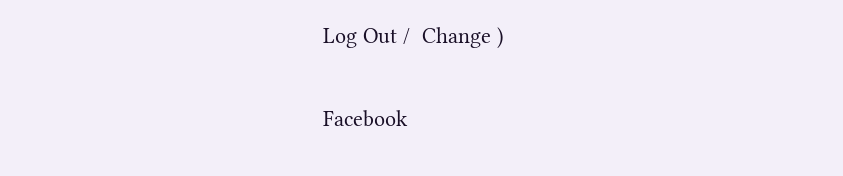Log Out /  Change )

Facebook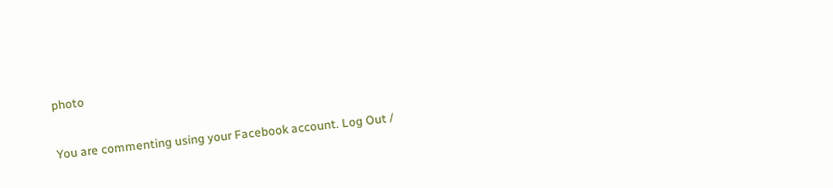photo

You are commenting using your Facebook account. Log Out /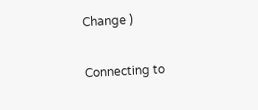Change )

Connecting to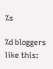%s

%d bloggers like this: